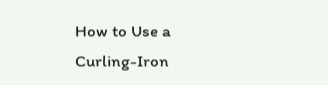How to Use a Curling-Iron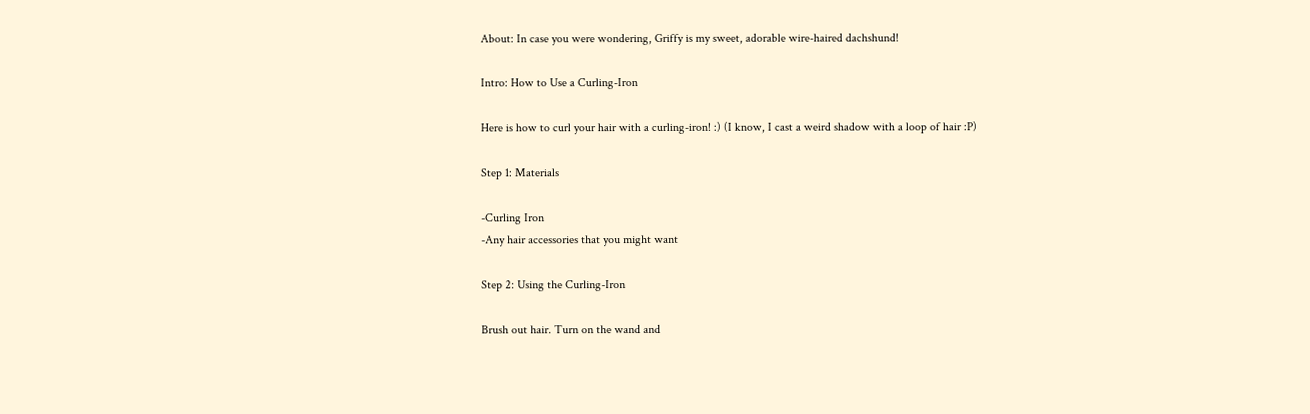About: In case you were wondering, Griffy is my sweet, adorable wire-haired dachshund!

Intro: How to Use a Curling-Iron

Here is how to curl your hair with a curling-iron! :) (I know, I cast a weird shadow with a loop of hair :P)

Step 1: Materials

-Curling Iron
-Any hair accessories that you might want

Step 2: Using the Curling-Iron

Brush out hair. Turn on the wand and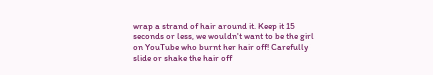wrap a strand of hair around it. Keep it 15 seconds or less, we wouldn't want to be the girl on YouTube who burnt her hair off! Carefully slide or shake the hair off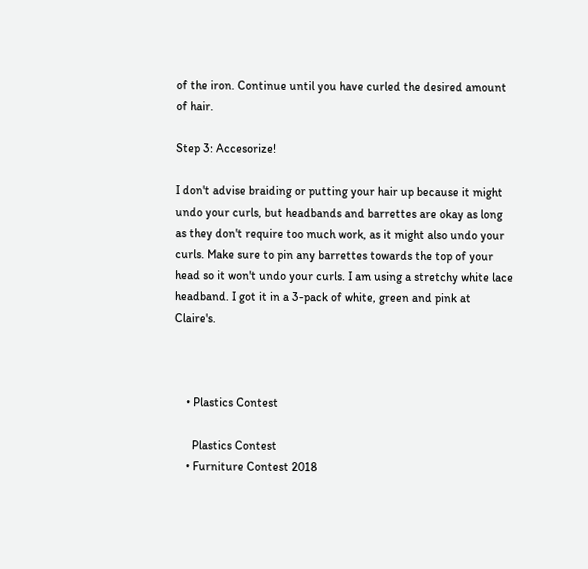of the iron. Continue until you have curled the desired amount of hair.

Step 3: Accesorize!

I don't advise braiding or putting your hair up because it might undo your curls, but headbands and barrettes are okay as long as they don't require too much work, as it might also undo your curls. Make sure to pin any barrettes towards the top of your head so it won't undo your curls. I am using a stretchy white lace headband. I got it in a 3-pack of white, green and pink at Claire's.



    • Plastics Contest

      Plastics Contest
    • Furniture Contest 2018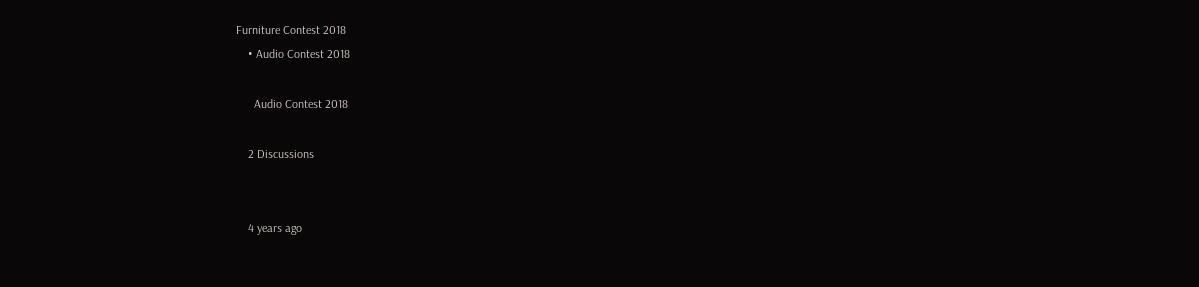Furniture Contest 2018
    • Audio Contest 2018

      Audio Contest 2018

    2 Discussions


    4 years ago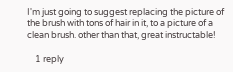I'm just going to suggest replacing the picture of the brush with tons of hair in it, to a picture of a clean brush. other than that, great instructable!

    1 reply